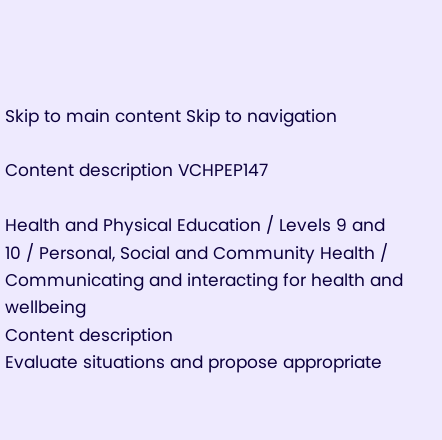Skip to main content Skip to navigation

Content description VCHPEP147

Health and Physical Education / Levels 9 and 10 / Personal, Social and Community Health / Communicating and interacting for health and wellbeing
Content description
Evaluate situations and propose appropriate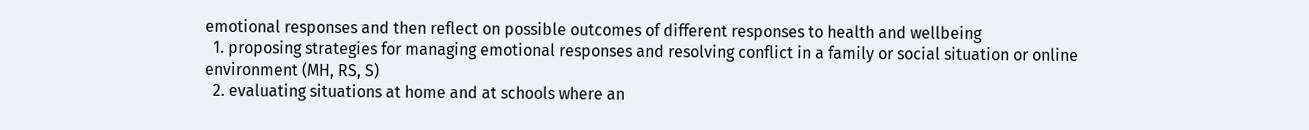emotional responses and then reflect on possible outcomes of different responses to health and wellbeing
  1. proposing strategies for managing emotional responses and resolving conflict in a family or social situation or online environment (MH, RS, S)
  2. evaluating situations at home and at schools where an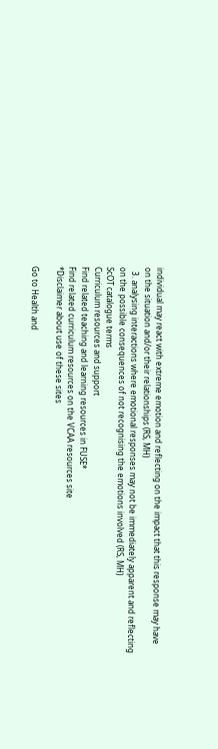individual may react with extreme emotion and reflecting on the impact that this response may have on the situation and/or their relationships (RS, MH)
  3. analysing interactions where emotional responses may not be immediately apparent and reflecting on the possible consequences of not recognising the emotions involved (RS, MH)
ScOT catalogue terms
Curriculum resources and support
Find related teaching and learning resources in FUSE*
Find related curriculum resources on the VCAA resources site
*Disclaimer about use of these sites

Go to Health and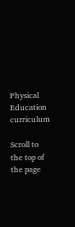Physical Education curriculum

Scroll to the top of the page